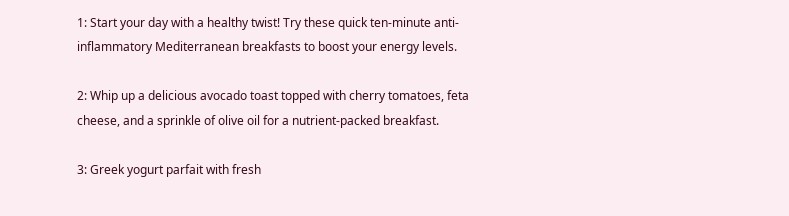1: Start your day with a healthy twist! Try these quick ten-minute anti-inflammatory Mediterranean breakfasts to boost your energy levels.

2: Whip up a delicious avocado toast topped with cherry tomatoes, feta cheese, and a sprinkle of olive oil for a nutrient-packed breakfast.

3: Greek yogurt parfait with fresh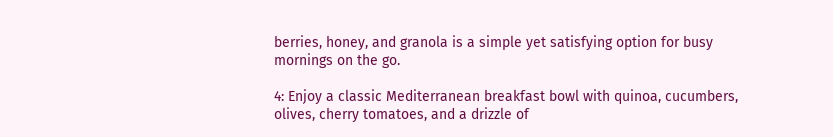berries, honey, and granola is a simple yet satisfying option for busy mornings on the go.

4: Enjoy a classic Mediterranean breakfast bowl with quinoa, cucumbers, olives, cherry tomatoes, and a drizzle of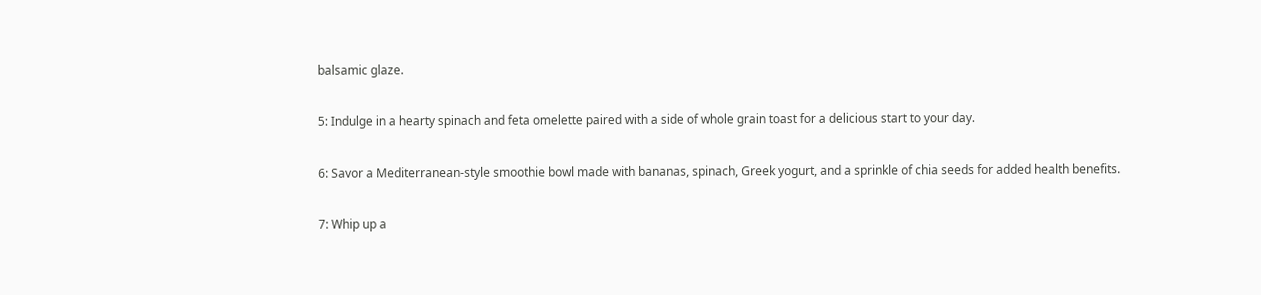balsamic glaze.

5: Indulge in a hearty spinach and feta omelette paired with a side of whole grain toast for a delicious start to your day.

6: Savor a Mediterranean-style smoothie bowl made with bananas, spinach, Greek yogurt, and a sprinkle of chia seeds for added health benefits.

7: Whip up a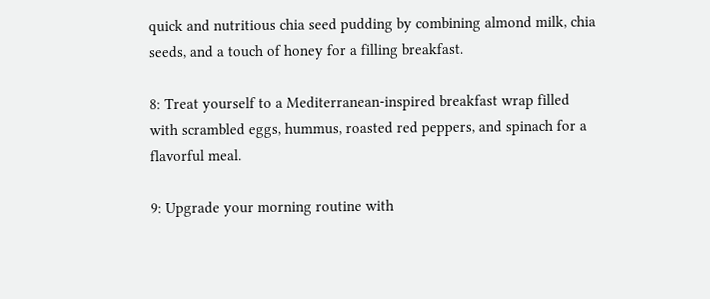quick and nutritious chia seed pudding by combining almond milk, chia seeds, and a touch of honey for a filling breakfast.

8: Treat yourself to a Mediterranean-inspired breakfast wrap filled with scrambled eggs, hummus, roasted red peppers, and spinach for a flavorful meal.

9: Upgrade your morning routine with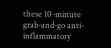these 10-minute grab-and-go anti-inflammatory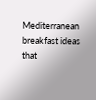Mediterranean breakfast ideas that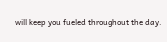will keep you fueled throughout the day.